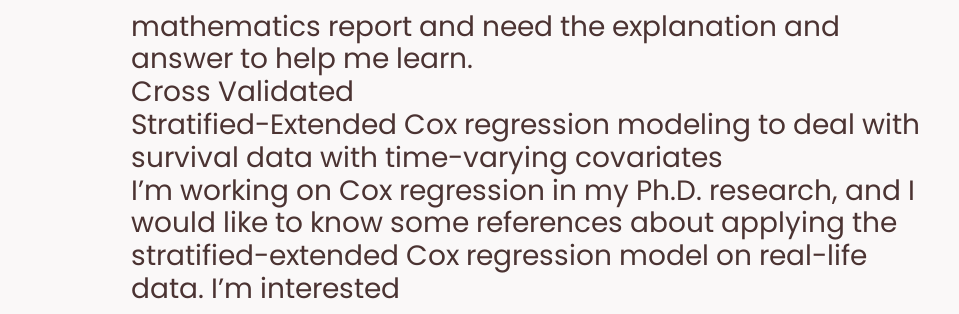mathematics report and need the explanation and answer to help me learn.
Cross Validated
Stratified-Extended Cox regression modeling to deal with survival data with time-varying covariates
I’m working on Cox regression in my Ph.D. research, and I would like to know some references about applying the stratified-extended Cox regression model on real-life data. I’m interested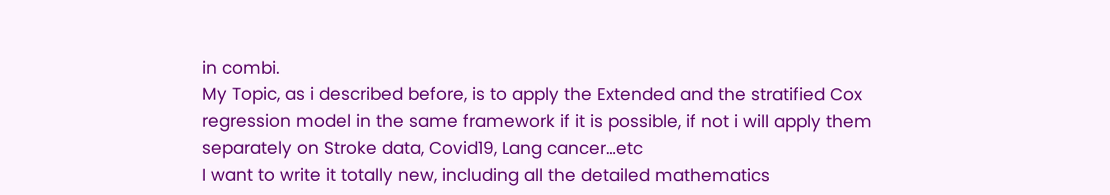in combi.
My Topic, as i described before, is to apply the Extended and the stratified Cox regression model in the same framework if it is possible, if not i will apply them separately on Stroke data, Covid19, Lang cancer…etc
I want to write it totally new, including all the detailed mathematics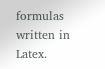formulas written in Latex.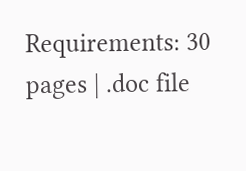Requirements: 30 pages | .doc file